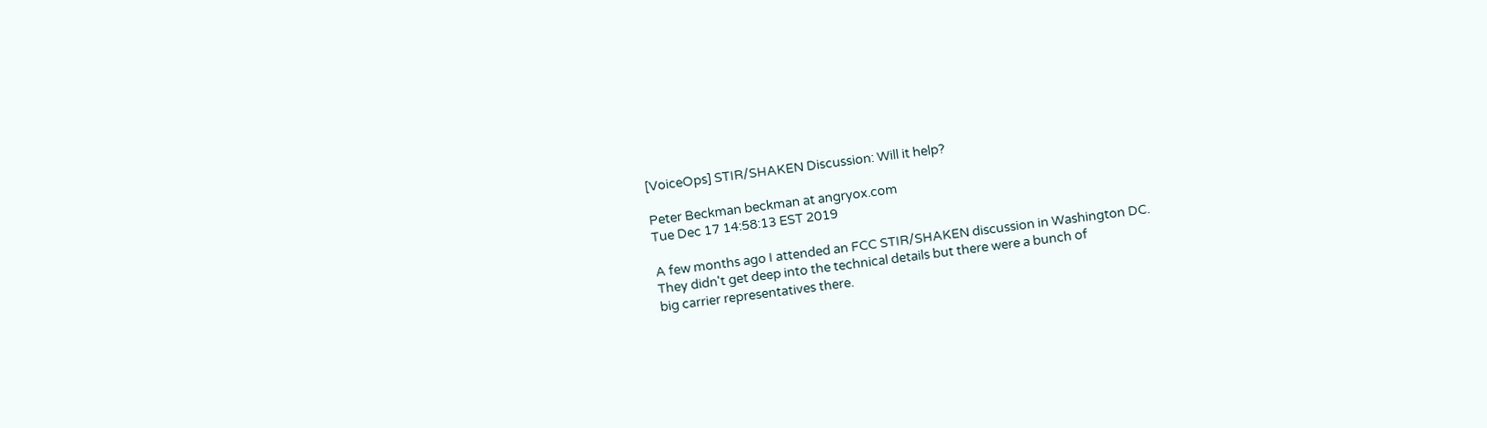[VoiceOps] STIR/SHAKEN Discussion: Will it help?

Peter Beckman beckman at angryox.com
Tue Dec 17 14:58:13 EST 2019

A few months ago I attended an FCC STIR/SHAKEN discussion in Washington DC.
They didn't get deep into the technical details but there were a bunch of
big carrier representatives there.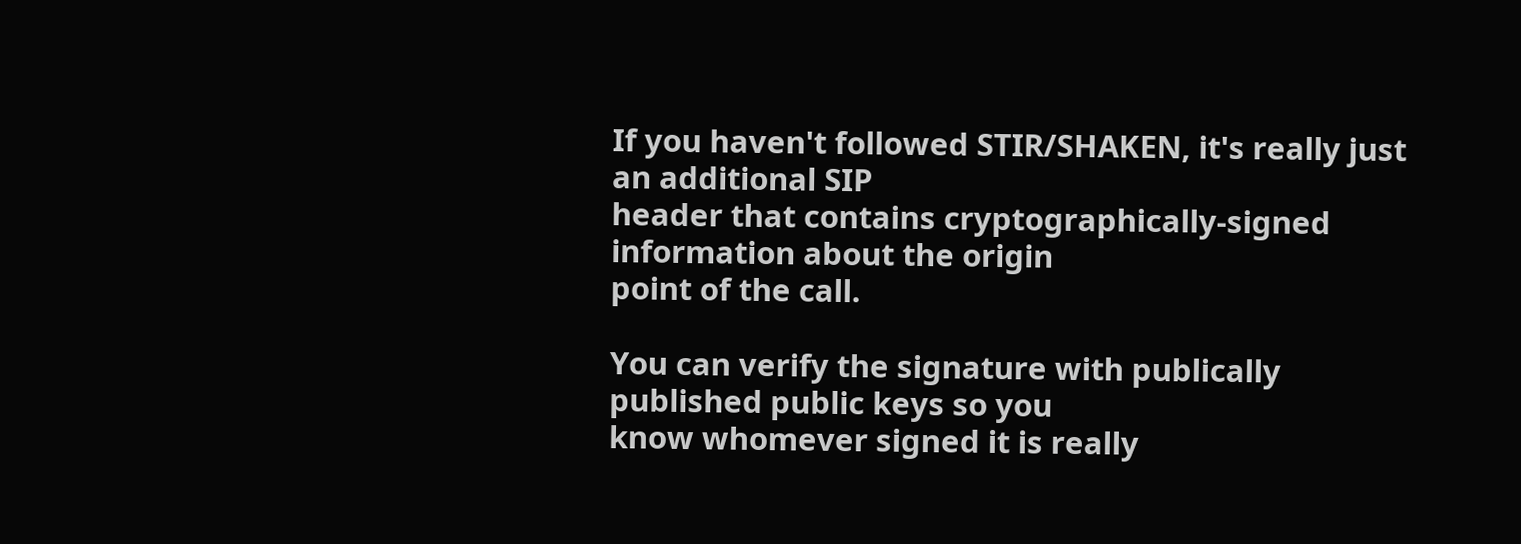If you haven't followed STIR/SHAKEN, it's really just an additional SIP
header that contains cryptographically-signed information about the origin
point of the call.

You can verify the signature with publically published public keys so you
know whomever signed it is really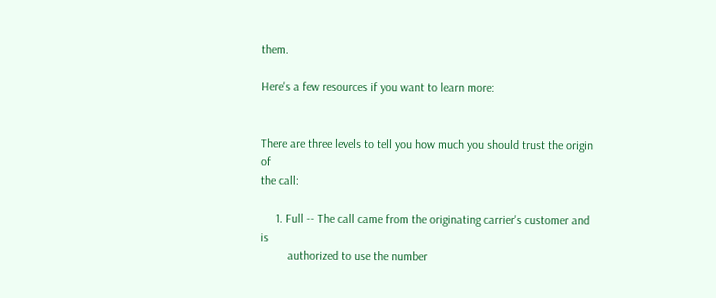them.

Here's a few resources if you want to learn more:


There are three levels to tell you how much you should trust the origin of
the call:

     1. Full -- The call came from the originating carrier's customer and is
         authorized to use the number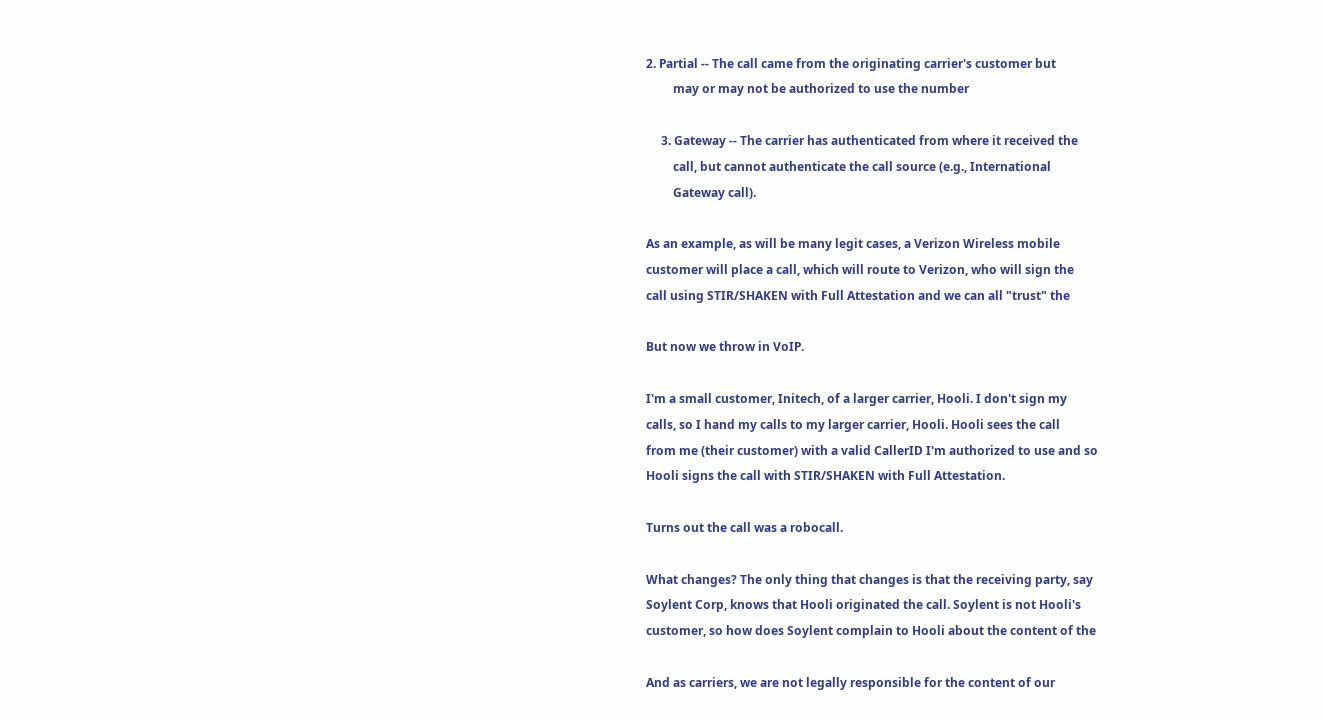2. Partial -- The call came from the originating carrier's customer but
         may or may not be authorized to use the number

     3. Gateway -- The carrier has authenticated from where it received the
         call, but cannot authenticate the call source (e.g., International
         Gateway call).

As an example, as will be many legit cases, a Verizon Wireless mobile
customer will place a call, which will route to Verizon, who will sign the
call using STIR/SHAKEN with Full Attestation and we can all "trust" the

But now we throw in VoIP.

I'm a small customer, Initech, of a larger carrier, Hooli. I don't sign my
calls, so I hand my calls to my larger carrier, Hooli. Hooli sees the call
from me (their customer) with a valid CallerID I'm authorized to use and so
Hooli signs the call with STIR/SHAKEN with Full Attestation.

Turns out the call was a robocall.

What changes? The only thing that changes is that the receiving party, say
Soylent Corp, knows that Hooli originated the call. Soylent is not Hooli's
customer, so how does Soylent complain to Hooli about the content of the

And as carriers, we are not legally responsible for the content of our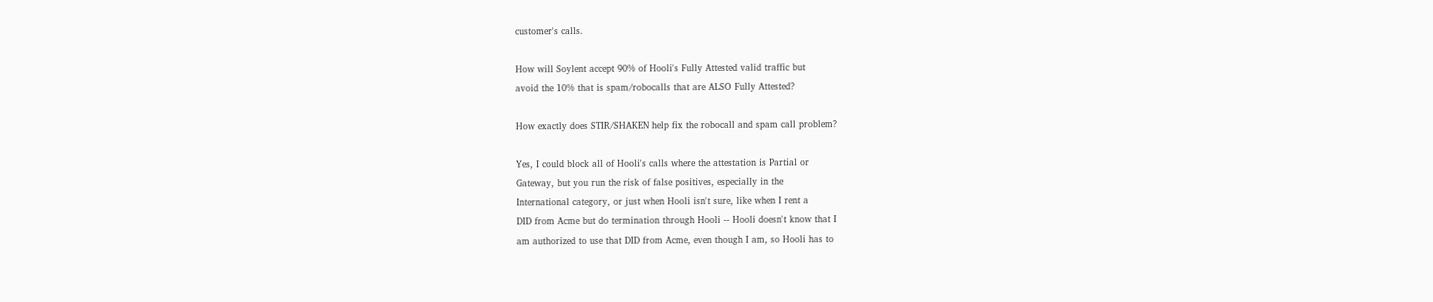customer's calls.

How will Soylent accept 90% of Hooli's Fully Attested valid traffic but
avoid the 10% that is spam/robocalls that are ALSO Fully Attested?

How exactly does STIR/SHAKEN help fix the robocall and spam call problem?

Yes, I could block all of Hooli's calls where the attestation is Partial or
Gateway, but you run the risk of false positives, especially in the
International category, or just when Hooli isn't sure, like when I rent a
DID from Acme but do termination through Hooli -- Hooli doesn't know that I
am authorized to use that DID from Acme, even though I am, so Hooli has to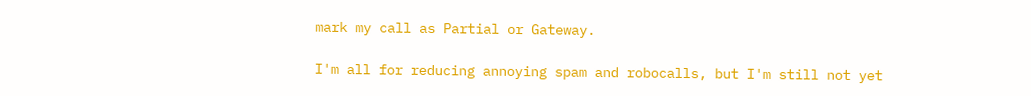mark my call as Partial or Gateway.

I'm all for reducing annoying spam and robocalls, but I'm still not yet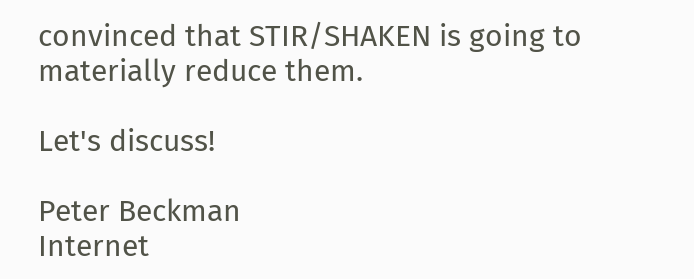convinced that STIR/SHAKEN is going to materially reduce them.

Let's discuss!

Peter Beckman                                                  Internet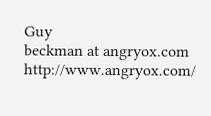Guy
beckman at angryox.com                                 http://www.angryox.com/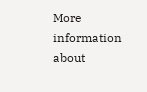More information about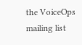the VoiceOps mailing list